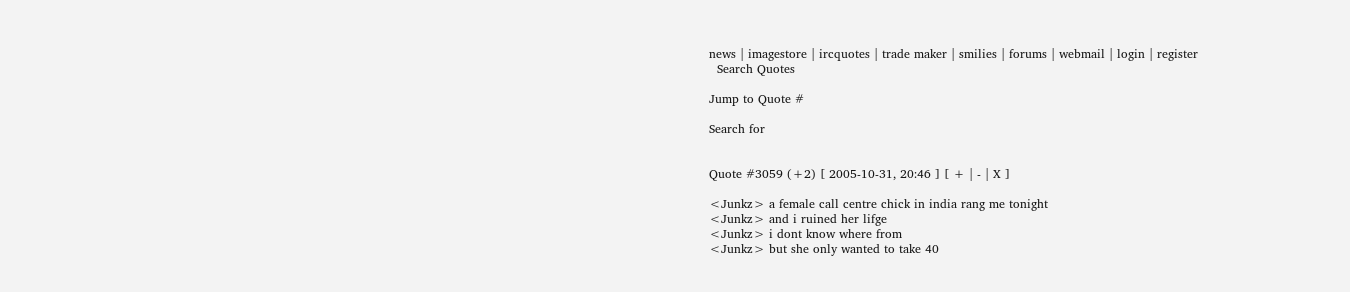news | imagestore | ircquotes | trade maker | smilies | forums | webmail | login | register
  Search Quotes

Jump to Quote #

Search for


Quote #3059 (+2) [ 2005-10-31, 20:46 ] [ + | - | X ]

<Junkz> a female call centre chick in india rang me tonight
<Junkz> and i ruined her lifge
<Junkz> i dont know where from
<Junkz> but she only wanted to take 40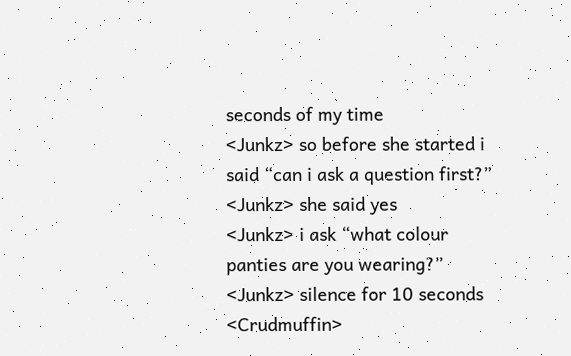seconds of my time
<Junkz> so before she started i said “can i ask a question first?”
<Junkz> she said yes
<Junkz> i ask “what colour panties are you wearing?”
<Junkz> silence for 10 seconds
<Crudmuffin>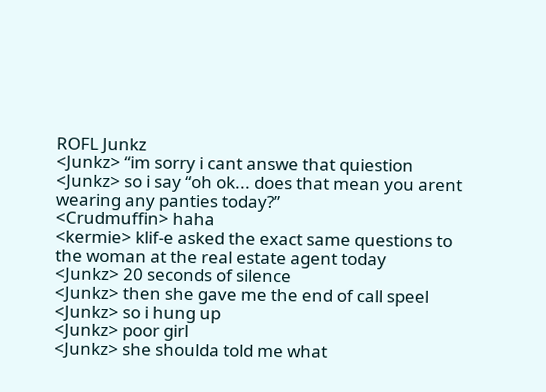ROFL Junkz
<Junkz> “im sorry i cant answe that quiestion
<Junkz> so i say “oh ok... does that mean you arent wearing any panties today?”
<Crudmuffin> haha
<kermie> klif-e asked the exact same questions to the woman at the real estate agent today
<Junkz> 20 seconds of silence
<Junkz> then she gave me the end of call speel
<Junkz> so i hung up
<Junkz> poor girl
<Junkz> she shoulda told me what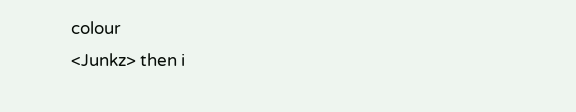colour
<Junkz> then i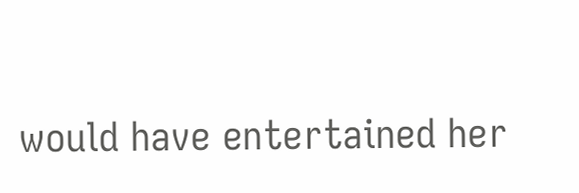would have entertained her